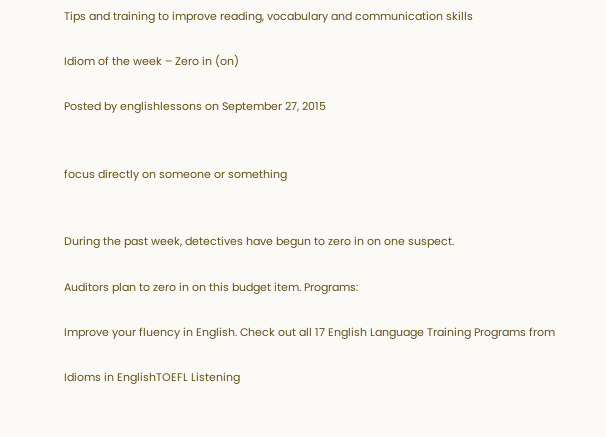Tips and training to improve reading, vocabulary and communication skills

Idiom of the week – Zero in (on)

Posted by englishlessons on September 27, 2015


focus directly on someone or something


During the past week, detectives have begun to zero in on one suspect.

Auditors plan to zero in on this budget item. Programs:

Improve your fluency in English. Check out all 17 English Language Training Programs from

Idioms in EnglishTOEFL Listening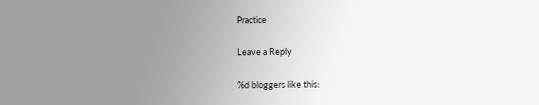Practice

Leave a Reply

%d bloggers like this: